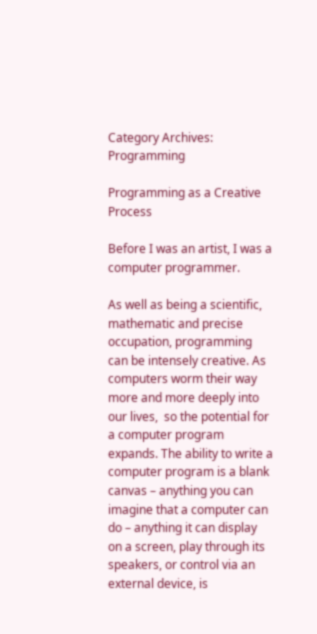Category Archives: Programming

Programming as a Creative Process

Before I was an artist, I was a computer programmer.

As well as being a scientific, mathematic and precise occupation, programming can be intensely creative. As computers worm their way more and more deeply into our lives,  so the potential for a computer program expands. The ability to write a computer program is a blank canvas – anything you can imagine that a computer can do – anything it can display on a screen, play through its speakers, or control via an external device, is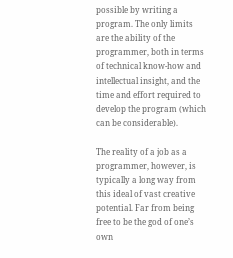possible by writing a program. The only limits are the ability of the programmer, both in terms of technical know-how and intellectual insight, and the time and effort required to develop the program (which can be considerable).

The reality of a job as a programmer, however, is typically a long way from this ideal of vast creative potential. Far from being free to be the god of one’s own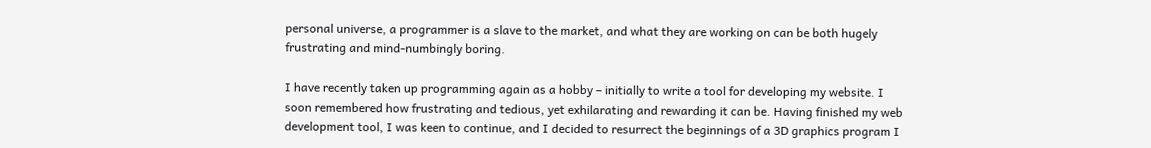personal universe, a programmer is a slave to the market, and what they are working on can be both hugely frustrating and mind-numbingly boring.

I have recently taken up programming again as a hobby – initially to write a tool for developing my website. I soon remembered how frustrating and tedious, yet exhilarating and rewarding it can be. Having finished my web development tool, I was keen to continue, and I decided to resurrect the beginnings of a 3D graphics program I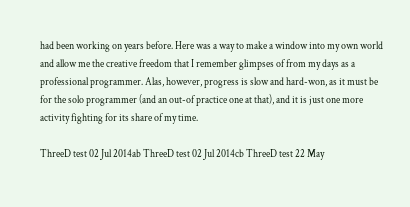had been working on years before. Here was a way to make a window into my own world and allow me the creative freedom that I remember glimpses of from my days as a professional programmer. Alas, however, progress is slow and hard-won, as it must be for the solo programmer (and an out-of practice one at that), and it is just one more activity fighting for its share of my time.

ThreeD test 02 Jul 2014ab ThreeD test 02 Jul 2014cb ThreeD test 22 May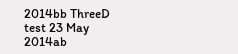2014bb ThreeD test 23 May 2014ab